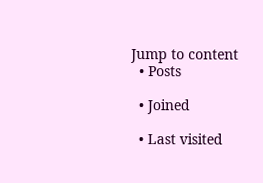Jump to content
  • Posts

  • Joined

  • Last visited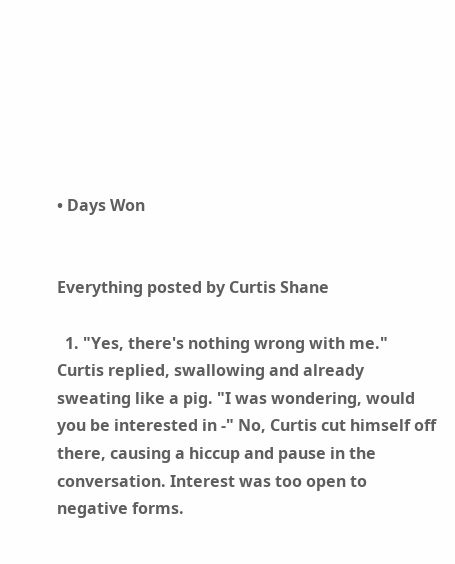• Days Won


Everything posted by Curtis Shane

  1. "Yes, there's nothing wrong with me." Curtis replied, swallowing and already sweating like a pig. "I was wondering, would you be interested in -" No, Curtis cut himself off there, causing a hiccup and pause in the conversation. Interest was too open to negative forms.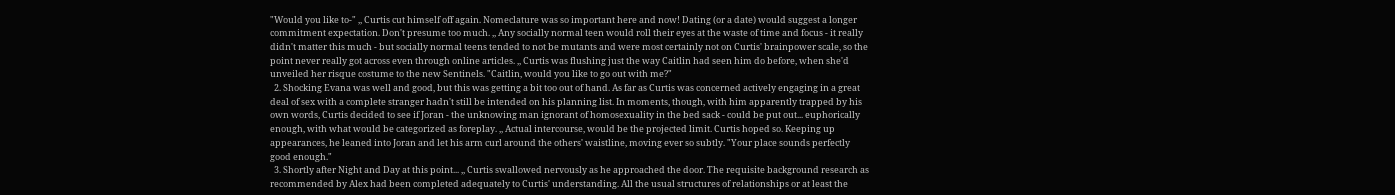"Would you like to-" ,, Curtis cut himself off again. Nomeclature was so important here and now! Dating (or a date) would suggest a longer commitment expectation. Don't presume too much. ,, Any socially normal teen would roll their eyes at the waste of time and focus - it really didn't matter this much - but socially normal teens tended to not be mutants and were most certainly not on Curtis' brainpower scale, so the point never really got across even through online articles. ,, Curtis was flushing just the way Caitlin had seen him do before, when she'd unveiled her risque costume to the new Sentinels. "Caitlin, would you like to go out with me?"
  2. Shocking Evana was well and good, but this was getting a bit too out of hand. As far as Curtis was concerned actively engaging in a great deal of sex with a complete stranger hadn't still be intended on his planning list. In moments, though, with him apparently trapped by his own words, Curtis decided to see if Joran - the unknowing man ignorant of homosexuality in the bed sack - could be put out... euphorically enough, with what would be categorized as foreplay. ,, Actual intercourse, would be the projected limit. Curtis hoped so. Keeping up appearances, he leaned into Joran and let his arm curl around the others' waistline, moving ever so subtly. "Your place sounds perfectly good enough."
  3. Shortly after Night and Day at this point... ,, Curtis swallowed nervously as he approached the door. The requisite background research as recommended by Alex had been completed adequately to Curtis' understanding. All the usual structures of relationships or at least the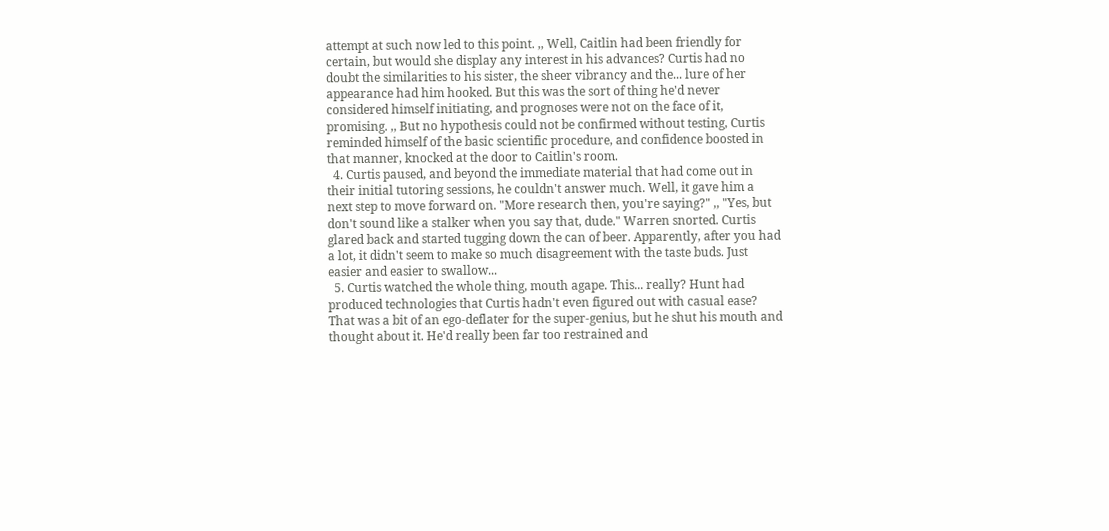attempt at such now led to this point. ,, Well, Caitlin had been friendly for certain, but would she display any interest in his advances? Curtis had no doubt the similarities to his sister, the sheer vibrancy and the... lure of her appearance had him hooked. But this was the sort of thing he'd never considered himself initiating, and prognoses were not on the face of it, promising. ,, But no hypothesis could not be confirmed without testing, Curtis reminded himself of the basic scientific procedure, and confidence boosted in that manner, knocked at the door to Caitlin's room.
  4. Curtis paused, and beyond the immediate material that had come out in their initial tutoring sessions, he couldn't answer much. Well, it gave him a next step to move forward on. "More research then, you're saying?" ,, "Yes, but don't sound like a stalker when you say that, dude." Warren snorted. Curtis glared back and started tugging down the can of beer. Apparently, after you had a lot, it didn't seem to make so much disagreement with the taste buds. Just easier and easier to swallow...
  5. Curtis watched the whole thing, mouth agape. This... really? Hunt had produced technologies that Curtis hadn't even figured out with casual ease? That was a bit of an ego-deflater for the super-genius, but he shut his mouth and thought about it. He'd really been far too restrained and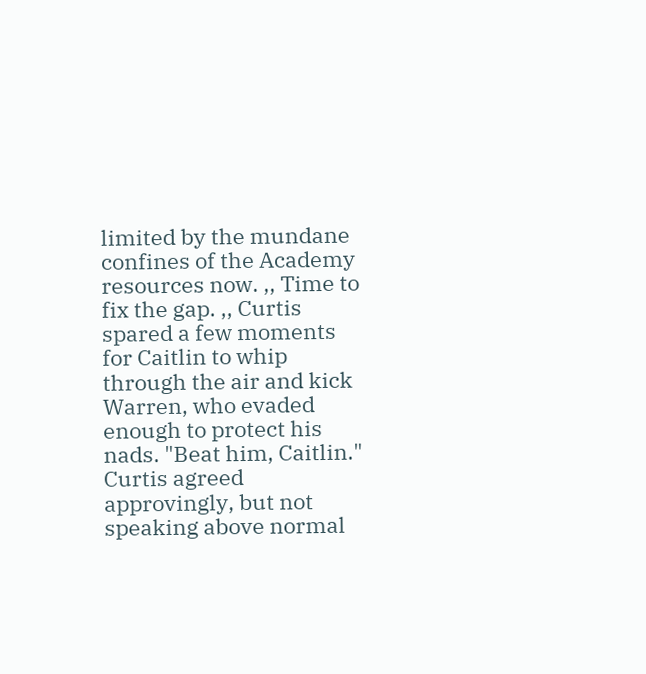limited by the mundane confines of the Academy resources now. ,, Time to fix the gap. ,, Curtis spared a few moments for Caitlin to whip through the air and kick Warren, who evaded enough to protect his nads. "Beat him, Caitlin." Curtis agreed approvingly, but not speaking above normal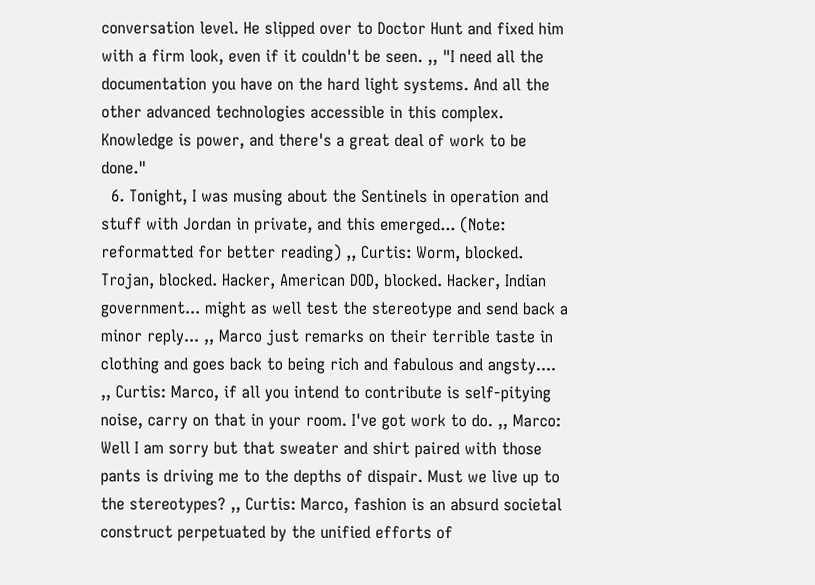conversation level. He slipped over to Doctor Hunt and fixed him with a firm look, even if it couldn't be seen. ,, "I need all the documentation you have on the hard light systems. And all the other advanced technologies accessible in this complex. Knowledge is power, and there's a great deal of work to be done."
  6. Tonight, I was musing about the Sentinels in operation and stuff with Jordan in private, and this emerged... (Note: reformatted for better reading) ,, Curtis: Worm, blocked. Trojan, blocked. Hacker, American DOD, blocked. Hacker, Indian government... might as well test the stereotype and send back a minor reply... ,, Marco just remarks on their terrible taste in clothing and goes back to being rich and fabulous and angsty.... ,, Curtis: Marco, if all you intend to contribute is self-pitying noise, carry on that in your room. I've got work to do. ,, Marco: Well I am sorry but that sweater and shirt paired with those pants is driving me to the depths of dispair. Must we live up to the stereotypes? ,, Curtis: Marco, fashion is an absurd societal construct perpetuated by the unified efforts of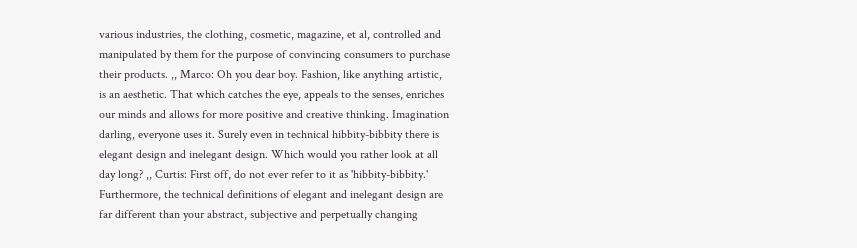various industries, the clothing, cosmetic, magazine, et al, controlled and manipulated by them for the purpose of convincing consumers to purchase their products. ,, Marco: Oh you dear boy. Fashion, like anything artistic, is an aesthetic. That which catches the eye, appeals to the senses, enriches our minds and allows for more positive and creative thinking. Imagination darling, everyone uses it. Surely even in technical hibbity-bibbity there is elegant design and inelegant design. Which would you rather look at all day long? ,, Curtis: First off, do not ever refer to it as 'hibbity-bibbity.' Furthermore, the technical definitions of elegant and inelegant design are far different than your abstract, subjective and perpetually changing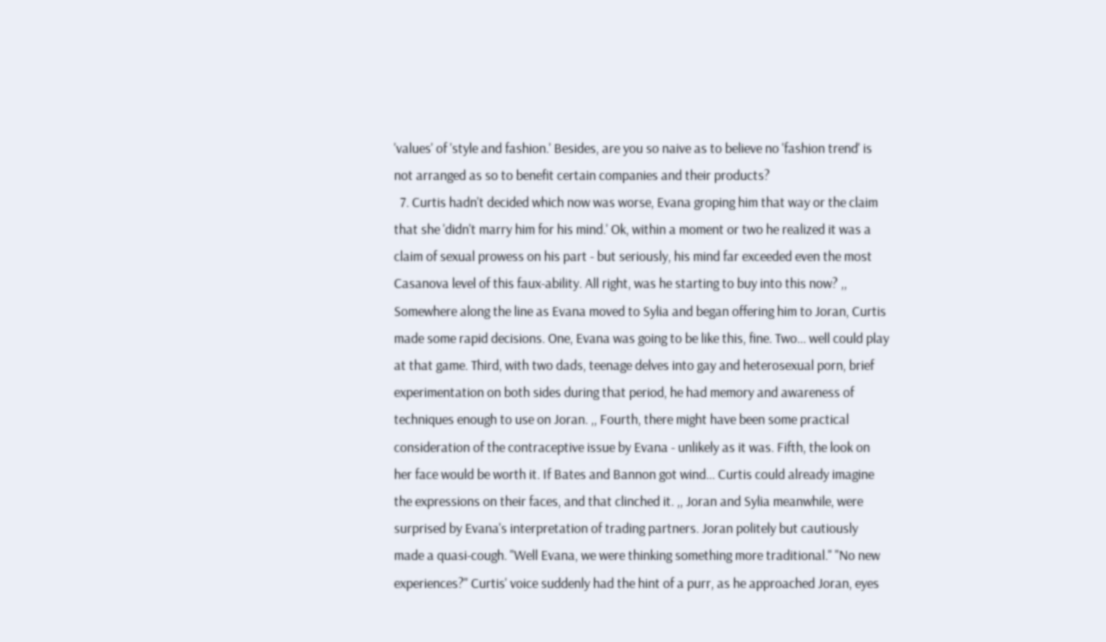'values' of 'style and fashion.' Besides, are you so naive as to believe no 'fashion trend' is not arranged as so to benefit certain companies and their products?
  7. Curtis hadn't decided which now was worse, Evana groping him that way or the claim that she 'didn't marry him for his mind.' Ok, within a moment or two he realized it was a claim of sexual prowess on his part - but seriously, his mind far exceeded even the most Casanova level of this faux-ability. All right, was he starting to buy into this now? ,, Somewhere along the line as Evana moved to Sylia and began offering him to Joran, Curtis made some rapid decisions. One, Evana was going to be like this, fine. Two... well could play at that game. Third, with two dads, teenage delves into gay and heterosexual porn, brief experimentation on both sides during that period, he had memory and awareness of techniques enough to use on Joran. ,, Fourth, there might have been some practical consideration of the contraceptive issue by Evana - unlikely as it was. Fifth, the look on her face would be worth it. If Bates and Bannon got wind... Curtis could already imagine the expressions on their faces, and that clinched it. ,, Joran and Sylia meanwhile, were surprised by Evana's interpretation of trading partners. Joran politely but cautiously made a quasi-cough. "Well Evana, we were thinking something more traditional." "No new experiences?" Curtis' voice suddenly had the hint of a purr, as he approached Joran, eyes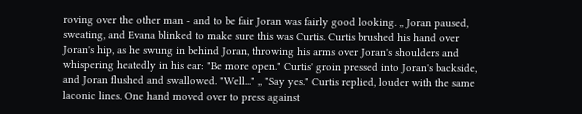roving over the other man - and to be fair Joran was fairly good looking. ,, Joran paused, sweating, and Evana blinked to make sure this was Curtis. Curtis brushed his hand over Joran's hip, as he swung in behind Joran, throwing his arms over Joran's shoulders and whispering heatedly in his ear: "Be more open." Curtis' groin pressed into Joran's backside, and Joran flushed and swallowed. "Well..." ,, "Say yes." Curtis replied, louder with the same laconic lines. One hand moved over to press against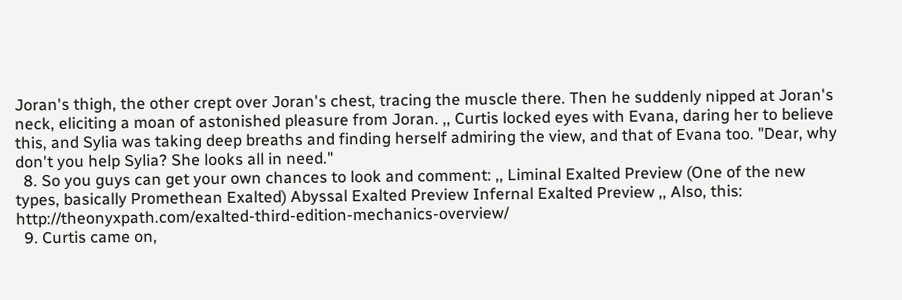Joran's thigh, the other crept over Joran's chest, tracing the muscle there. Then he suddenly nipped at Joran's neck, eliciting a moan of astonished pleasure from Joran. ,, Curtis locked eyes with Evana, daring her to believe this, and Sylia was taking deep breaths and finding herself admiring the view, and that of Evana too. "Dear, why don't you help Sylia? She looks all in need."
  8. So you guys can get your own chances to look and comment: ,, Liminal Exalted Preview (One of the new types, basically Promethean Exalted) Abyssal Exalted Preview Infernal Exalted Preview ,, Also, this: http://theonyxpath.com/exalted-third-edition-mechanics-overview/
  9. Curtis came on,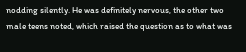nodding silently. He was definitely nervous, the other two male teens noted, which raised the question as to what was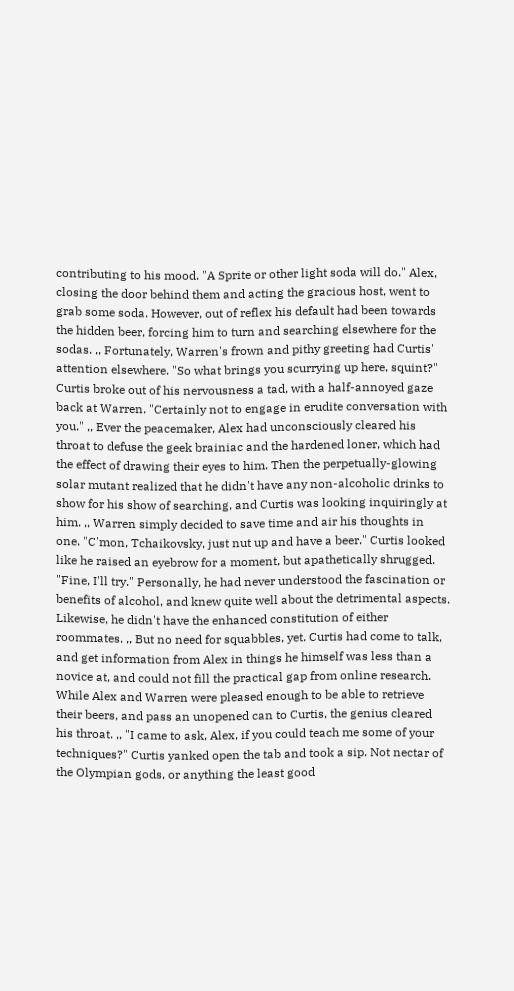contributing to his mood. "A Sprite or other light soda will do." Alex, closing the door behind them and acting the gracious host, went to grab some soda. However, out of reflex his default had been towards the hidden beer, forcing him to turn and searching elsewhere for the sodas. ,, Fortunately, Warren's frown and pithy greeting had Curtis' attention elsewhere. "So what brings you scurrying up here, squint?" Curtis broke out of his nervousness a tad, with a half-annoyed gaze back at Warren. "Certainly not to engage in erudite conversation with you." ,, Ever the peacemaker, Alex had unconsciously cleared his throat to defuse the geek brainiac and the hardened loner, which had the effect of drawing their eyes to him. Then the perpetually-glowing solar mutant realized that he didn't have any non-alcoholic drinks to show for his show of searching, and Curtis was looking inquiringly at him. ,, Warren simply decided to save time and air his thoughts in one. "C'mon, Tchaikovsky, just nut up and have a beer." Curtis looked like he raised an eyebrow for a moment, but apathetically shrugged. "Fine, I'll try." Personally, he had never understood the fascination or benefits of alcohol, and knew quite well about the detrimental aspects. Likewise, he didn't have the enhanced constitution of either roommates. ,, But no need for squabbles, yet. Curtis had come to talk, and get information from Alex in things he himself was less than a novice at, and could not fill the practical gap from online research. While Alex and Warren were pleased enough to be able to retrieve their beers, and pass an unopened can to Curtis, the genius cleared his throat. ,, "I came to ask, Alex, if you could teach me some of your techniques?" Curtis yanked open the tab and took a sip. Not nectar of the Olympian gods, or anything the least good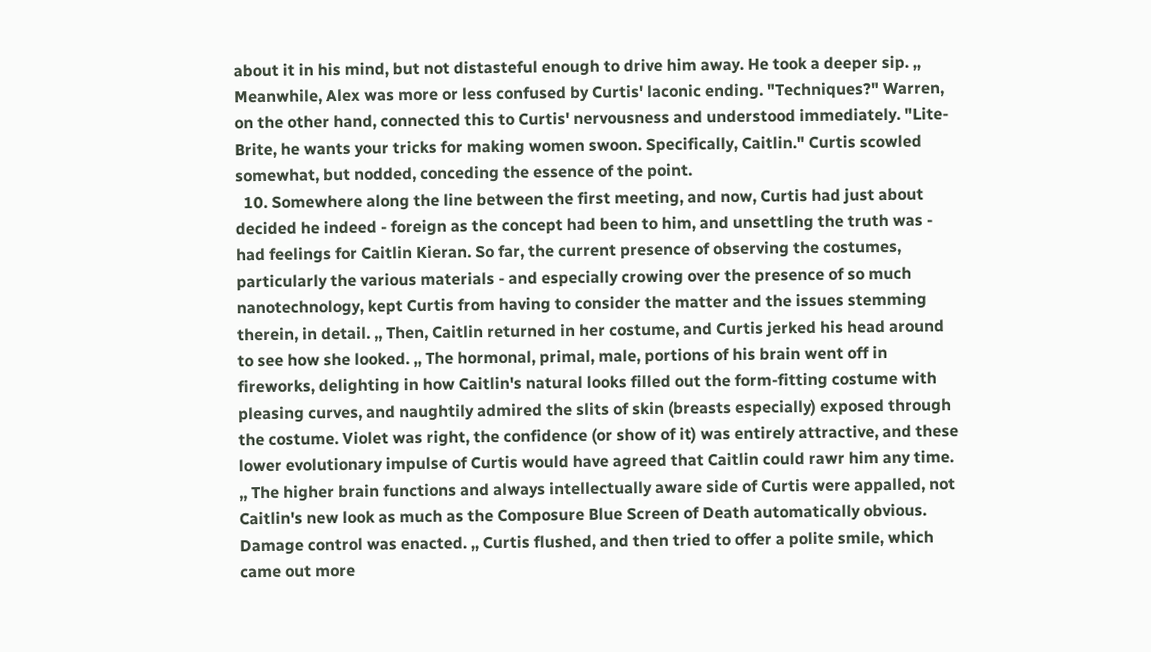about it in his mind, but not distasteful enough to drive him away. He took a deeper sip. ,, Meanwhile, Alex was more or less confused by Curtis' laconic ending. "Techniques?" Warren, on the other hand, connected this to Curtis' nervousness and understood immediately. "Lite-Brite, he wants your tricks for making women swoon. Specifically, Caitlin." Curtis scowled somewhat, but nodded, conceding the essence of the point.
  10. Somewhere along the line between the first meeting, and now, Curtis had just about decided he indeed - foreign as the concept had been to him, and unsettling the truth was - had feelings for Caitlin Kieran. So far, the current presence of observing the costumes, particularly the various materials - and especially crowing over the presence of so much nanotechnology, kept Curtis from having to consider the matter and the issues stemming therein, in detail. ,, Then, Caitlin returned in her costume, and Curtis jerked his head around to see how she looked. ,, The hormonal, primal, male, portions of his brain went off in fireworks, delighting in how Caitlin's natural looks filled out the form-fitting costume with pleasing curves, and naughtily admired the slits of skin (breasts especially) exposed through the costume. Violet was right, the confidence (or show of it) was entirely attractive, and these lower evolutionary impulse of Curtis would have agreed that Caitlin could rawr him any time. ,, The higher brain functions and always intellectually aware side of Curtis were appalled, not Caitlin's new look as much as the Composure Blue Screen of Death automatically obvious. Damage control was enacted. ,, Curtis flushed, and then tried to offer a polite smile, which came out more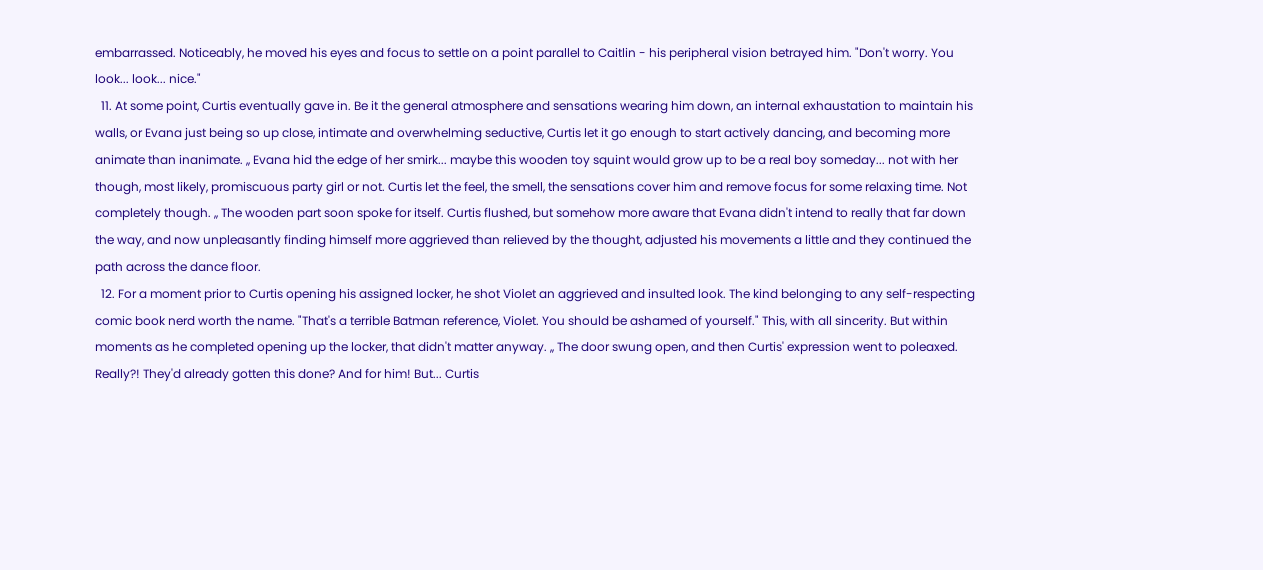embarrassed. Noticeably, he moved his eyes and focus to settle on a point parallel to Caitlin - his peripheral vision betrayed him. "Don't worry. You look... look... nice."
  11. At some point, Curtis eventually gave in. Be it the general atmosphere and sensations wearing him down, an internal exhaustation to maintain his walls, or Evana just being so up close, intimate and overwhelming seductive, Curtis let it go enough to start actively dancing, and becoming more animate than inanimate. ,, Evana hid the edge of her smirk... maybe this wooden toy squint would grow up to be a real boy someday... not with her though, most likely, promiscuous party girl or not. Curtis let the feel, the smell, the sensations cover him and remove focus for some relaxing time. Not completely though. ,, The wooden part soon spoke for itself. Curtis flushed, but somehow more aware that Evana didn't intend to really that far down the way, and now unpleasantly finding himself more aggrieved than relieved by the thought, adjusted his movements a little and they continued the path across the dance floor.
  12. For a moment prior to Curtis opening his assigned locker, he shot Violet an aggrieved and insulted look. The kind belonging to any self-respecting comic book nerd worth the name. "That's a terrible Batman reference, Violet. You should be ashamed of yourself." This, with all sincerity. But within moments as he completed opening up the locker, that didn't matter anyway. ,, The door swung open, and then Curtis' expression went to poleaxed. Really?! They'd already gotten this done? And for him! But... Curtis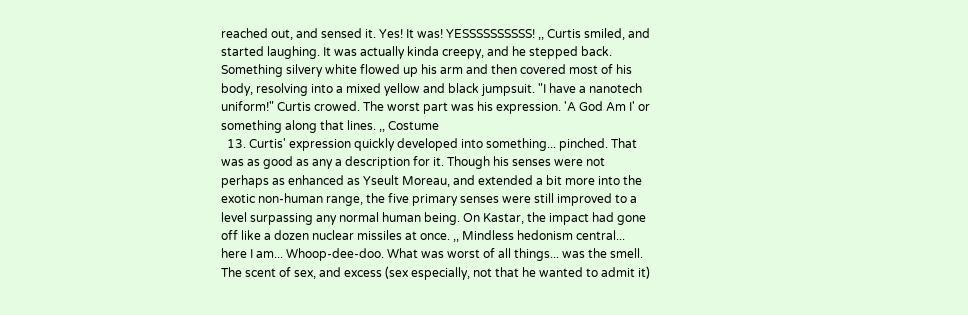reached out, and sensed it. Yes! It was! YESSSSSSSSSS! ,, Curtis smiled, and started laughing. It was actually kinda creepy, and he stepped back. Something silvery white flowed up his arm and then covered most of his body, resolving into a mixed yellow and black jumpsuit. "I have a nanotech uniform!" Curtis crowed. The worst part was his expression. 'A God Am I' or something along that lines. ,, Costume
  13. Curtis' expression quickly developed into something... pinched. That was as good as any a description for it. Though his senses were not perhaps as enhanced as Yseult Moreau, and extended a bit more into the exotic non-human range, the five primary senses were still improved to a level surpassing any normal human being. On Kastar, the impact had gone off like a dozen nuclear missiles at once. ,, Mindless hedonism central... here I am... Whoop-dee-doo. What was worst of all things... was the smell. The scent of sex, and excess (sex especially, not that he wanted to admit it)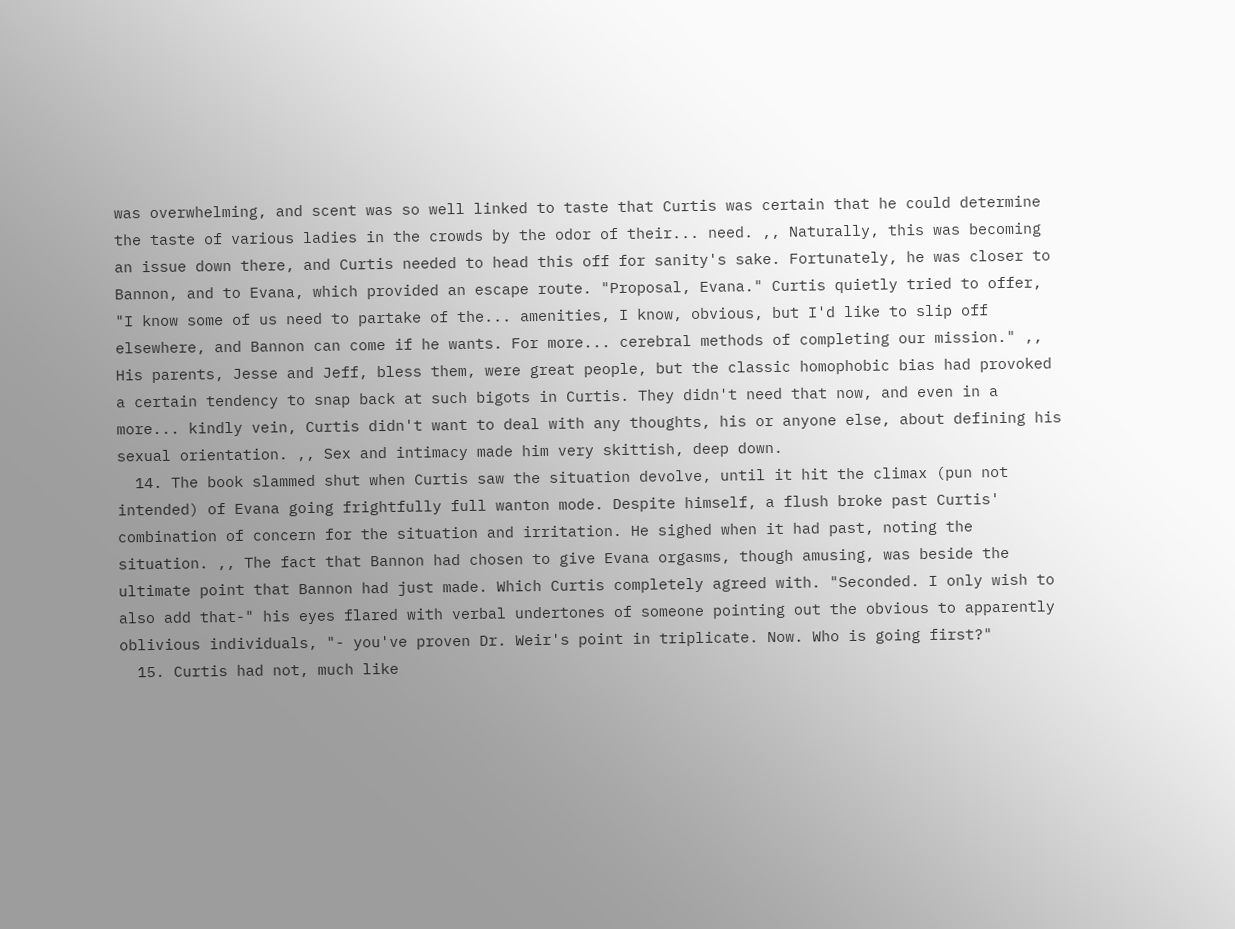was overwhelming, and scent was so well linked to taste that Curtis was certain that he could determine the taste of various ladies in the crowds by the odor of their... need. ,, Naturally, this was becoming an issue down there, and Curtis needed to head this off for sanity's sake. Fortunately, he was closer to Bannon, and to Evana, which provided an escape route. "Proposal, Evana." Curtis quietly tried to offer, "I know some of us need to partake of the... amenities, I know, obvious, but I'd like to slip off elsewhere, and Bannon can come if he wants. For more... cerebral methods of completing our mission." ,, His parents, Jesse and Jeff, bless them, were great people, but the classic homophobic bias had provoked a certain tendency to snap back at such bigots in Curtis. They didn't need that now, and even in a more... kindly vein, Curtis didn't want to deal with any thoughts, his or anyone else, about defining his sexual orientation. ,, Sex and intimacy made him very skittish, deep down.
  14. The book slammed shut when Curtis saw the situation devolve, until it hit the climax (pun not intended) of Evana going frightfully full wanton mode. Despite himself, a flush broke past Curtis' combination of concern for the situation and irritation. He sighed when it had past, noting the situation. ,, The fact that Bannon had chosen to give Evana orgasms, though amusing, was beside the ultimate point that Bannon had just made. Which Curtis completely agreed with. "Seconded. I only wish to also add that-" his eyes flared with verbal undertones of someone pointing out the obvious to apparently oblivious individuals, "- you've proven Dr. Weir's point in triplicate. Now. Who is going first?"
  15. Curtis had not, much like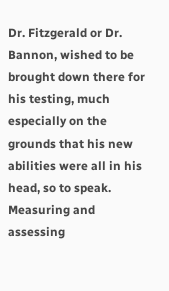Dr. Fitzgerald or Dr. Bannon, wished to be brought down there for his testing, much especially on the grounds that his new abilities were all in his head, so to speak. Measuring and assessing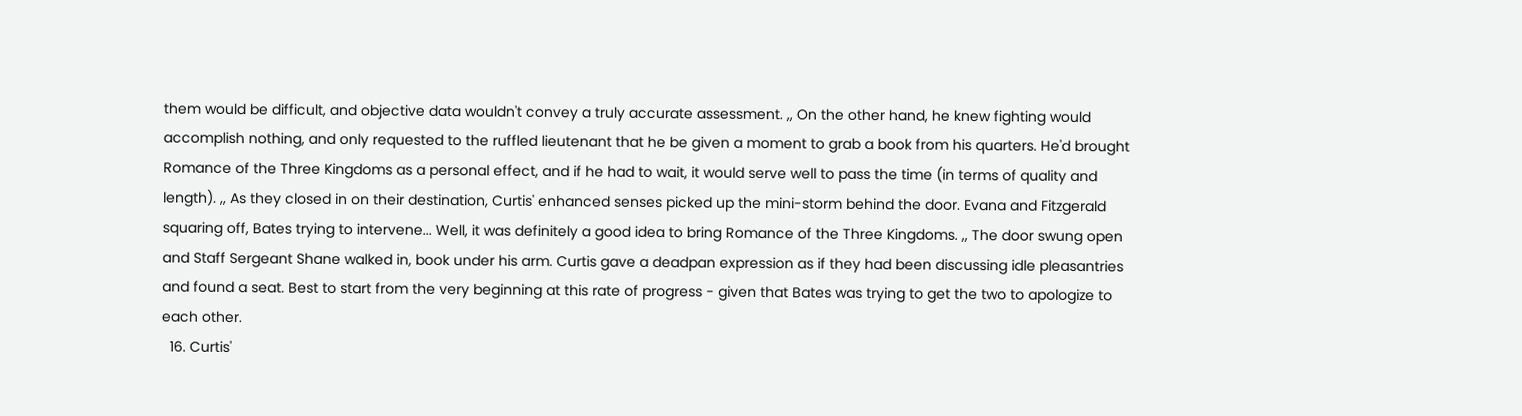them would be difficult, and objective data wouldn't convey a truly accurate assessment. ,, On the other hand, he knew fighting would accomplish nothing, and only requested to the ruffled lieutenant that he be given a moment to grab a book from his quarters. He'd brought Romance of the Three Kingdoms as a personal effect, and if he had to wait, it would serve well to pass the time (in terms of quality and length). ,, As they closed in on their destination, Curtis' enhanced senses picked up the mini-storm behind the door. Evana and Fitzgerald squaring off, Bates trying to intervene... Well, it was definitely a good idea to bring Romance of the Three Kingdoms. ,, The door swung open and Staff Sergeant Shane walked in, book under his arm. Curtis gave a deadpan expression as if they had been discussing idle pleasantries and found a seat. Best to start from the very beginning at this rate of progress - given that Bates was trying to get the two to apologize to each other.
  16. Curtis'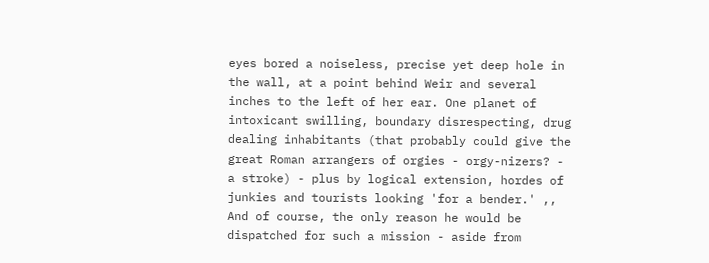eyes bored a noiseless, precise yet deep hole in the wall, at a point behind Weir and several inches to the left of her ear. One planet of intoxicant swilling, boundary disrespecting, drug dealing inhabitants (that probably could give the great Roman arrangers of orgies - orgy-nizers? - a stroke) - plus by logical extension, hordes of junkies and tourists looking 'for a bender.' ,, And of course, the only reason he would be dispatched for such a mission - aside from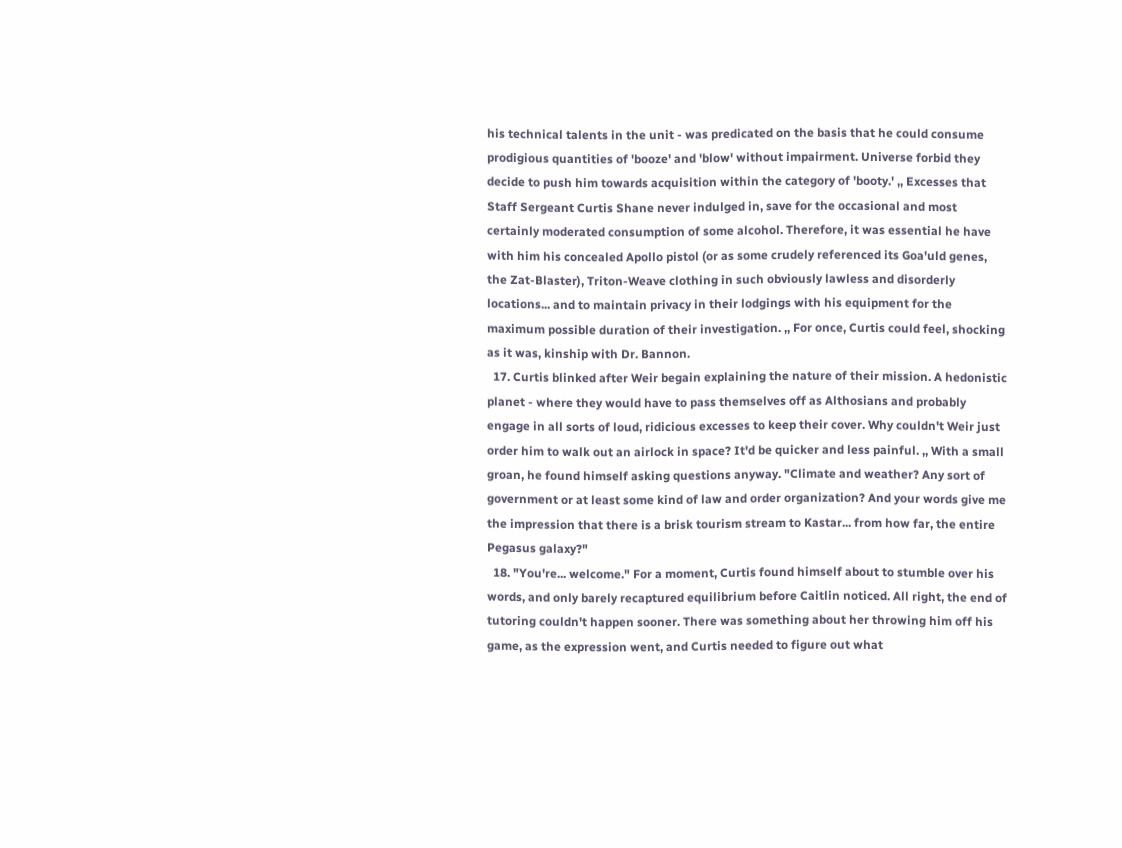his technical talents in the unit - was predicated on the basis that he could consume prodigious quantities of 'booze' and 'blow' without impairment. Universe forbid they decide to push him towards acquisition within the category of 'booty.' ,, Excesses that Staff Sergeant Curtis Shane never indulged in, save for the occasional and most certainly moderated consumption of some alcohol. Therefore, it was essential he have with him his concealed Apollo pistol (or as some crudely referenced its Goa'uld genes, the Zat-Blaster), Triton-Weave clothing in such obviously lawless and disorderly locations... and to maintain privacy in their lodgings with his equipment for the maximum possible duration of their investigation. ,, For once, Curtis could feel, shocking as it was, kinship with Dr. Bannon.
  17. Curtis blinked after Weir begain explaining the nature of their mission. A hedonistic planet - where they would have to pass themselves off as Althosians and probably engage in all sorts of loud, ridicious excesses to keep their cover. Why couldn't Weir just order him to walk out an airlock in space? It'd be quicker and less painful. ,, With a small groan, he found himself asking questions anyway. "Climate and weather? Any sort of government or at least some kind of law and order organization? And your words give me the impression that there is a brisk tourism stream to Kastar... from how far, the entire Pegasus galaxy?"
  18. "You're... welcome." For a moment, Curtis found himself about to stumble over his words, and only barely recaptured equilibrium before Caitlin noticed. All right, the end of tutoring couldn't happen sooner. There was something about her throwing him off his game, as the expression went, and Curtis needed to figure out what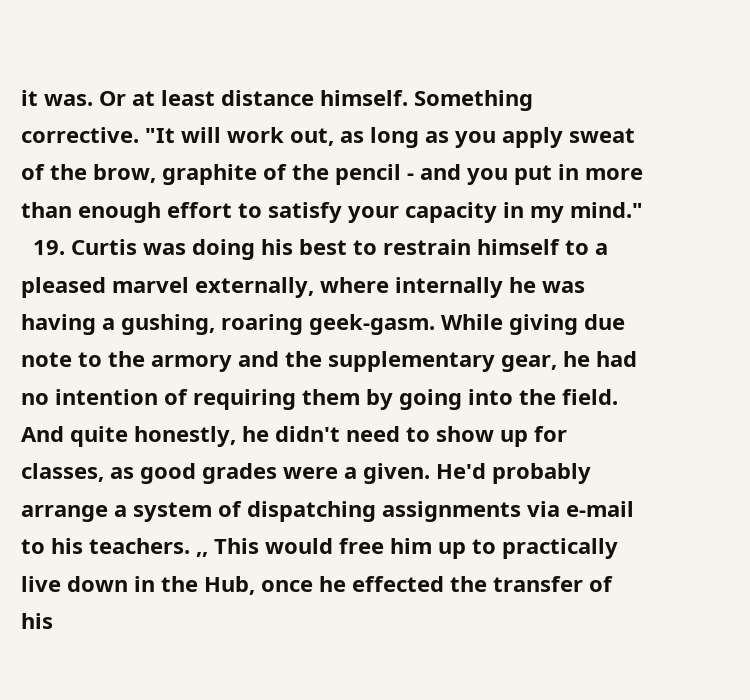it was. Or at least distance himself. Something corrective. "It will work out, as long as you apply sweat of the brow, graphite of the pencil - and you put in more than enough effort to satisfy your capacity in my mind."
  19. Curtis was doing his best to restrain himself to a pleased marvel externally, where internally he was having a gushing, roaring geek-gasm. While giving due note to the armory and the supplementary gear, he had no intention of requiring them by going into the field. And quite honestly, he didn't need to show up for classes, as good grades were a given. He'd probably arrange a system of dispatching assignments via e-mail to his teachers. ,, This would free him up to practically live down in the Hub, once he effected the transfer of his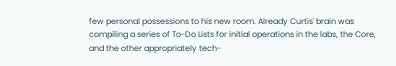few personal possessions to his new room. Already Curtis' brain was compiling a series of To-Do Lists for initial operations in the labs, the Core, and the other appropriately tech-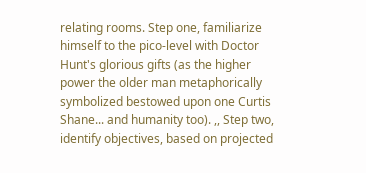relating rooms. Step one, familiarize himself to the pico-level with Doctor Hunt's glorious gifts (as the higher power the older man metaphorically symbolized bestowed upon one Curtis Shane... and humanity too). ,, Step two, identify objectives, based on projected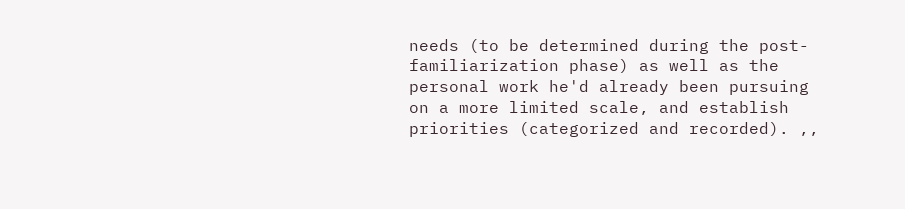needs (to be determined during the post-familiarization phase) as well as the personal work he'd already been pursuing on a more limited scale, and establish priorities (categorized and recorded). ,,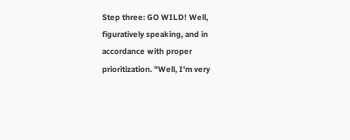Step three: GO WILD! Well, figuratively speaking, and in accordance with proper prioritization. "Well, I'm very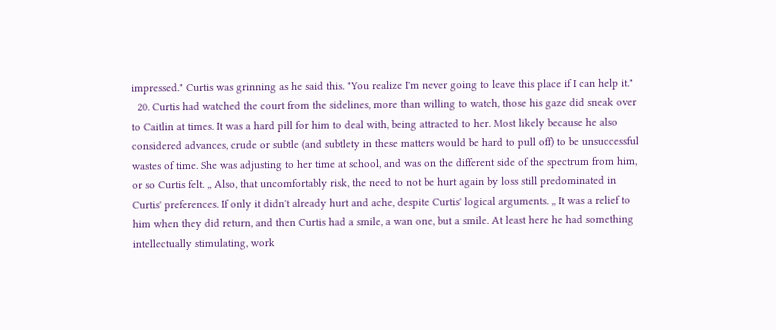impressed." Curtis was grinning as he said this. "You realize I'm never going to leave this place if I can help it."
  20. Curtis had watched the court from the sidelines, more than willing to watch, those his gaze did sneak over to Caitlin at times. It was a hard pill for him to deal with, being attracted to her. Most likely because he also considered advances, crude or subtle (and subtlety in these matters would be hard to pull off) to be unsuccessful wastes of time. She was adjusting to her time at school, and was on the different side of the spectrum from him, or so Curtis felt. ,, Also, that uncomfortably risk, the need to not be hurt again by loss still predominated in Curtis' preferences. If only it didn't already hurt and ache, despite Curtis' logical arguments. ,, It was a relief to him when they did return, and then Curtis had a smile, a wan one, but a smile. At least here he had something intellectually stimulating, work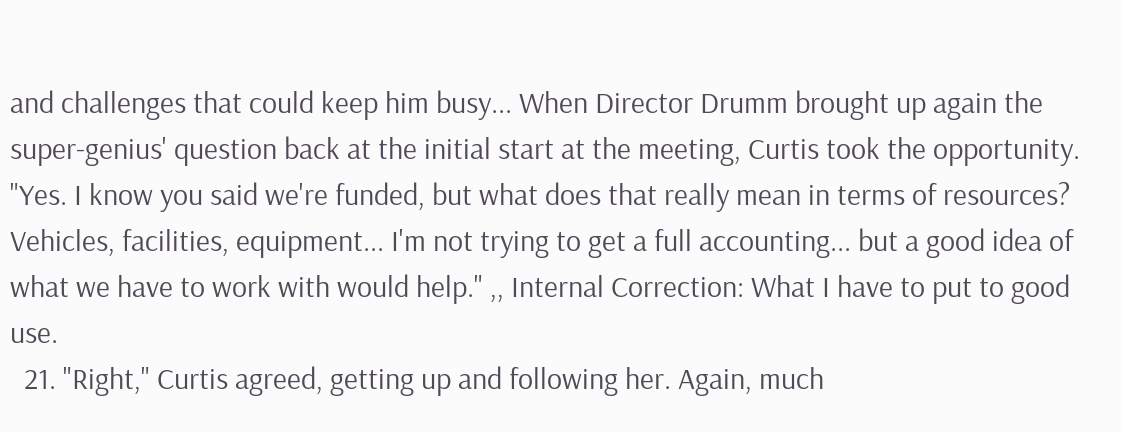and challenges that could keep him busy... When Director Drumm brought up again the super-genius' question back at the initial start at the meeting, Curtis took the opportunity. "Yes. I know you said we're funded, but what does that really mean in terms of resources? Vehicles, facilities, equipment... I'm not trying to get a full accounting... but a good idea of what we have to work with would help." ,, Internal Correction: What I have to put to good use.
  21. "Right," Curtis agreed, getting up and following her. Again, much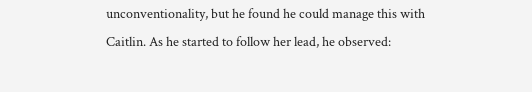unconventionality, but he found he could manage this with Caitlin. As he started to follow her lead, he observed: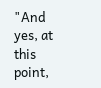"And yes, at this point,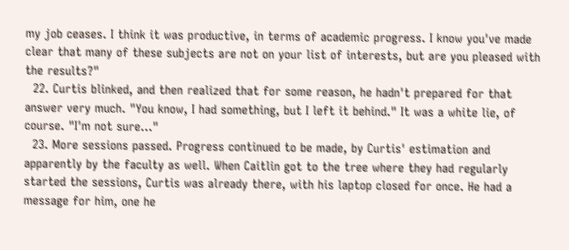my job ceases. I think it was productive, in terms of academic progress. I know you've made clear that many of these subjects are not on your list of interests, but are you pleased with the results?"
  22. Curtis blinked, and then realized that for some reason, he hadn't prepared for that answer very much. "You know, I had something, but I left it behind." It was a white lie, of course. "I'm not sure..."
  23. More sessions passed. Progress continued to be made, by Curtis' estimation and apparently by the faculty as well. When Caitlin got to the tree where they had regularly started the sessions, Curtis was already there, with his laptop closed for once. He had a message for him, one he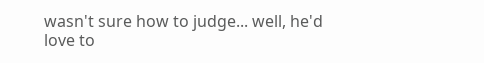wasn't sure how to judge... well, he'd love to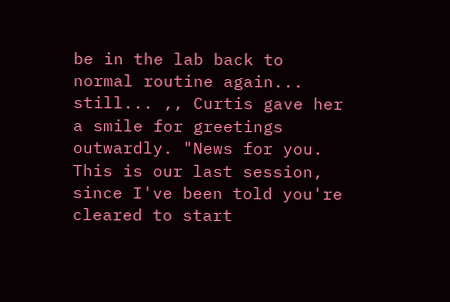be in the lab back to normal routine again... still... ,, Curtis gave her a smile for greetings outwardly. "News for you. This is our last session, since I've been told you're cleared to start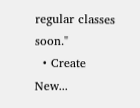regular classes soon."
  • Create New...